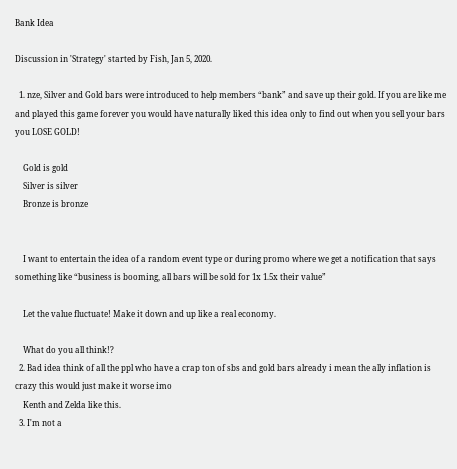Bank Idea

Discussion in 'Strategy' started by Fish, Jan 5, 2020.

  1. nze, Silver and Gold bars were introduced to help members “bank” and save up their gold. If you are like me and played this game forever you would have naturally liked this idea only to find out when you sell your bars you LOSE GOLD!

    Gold is gold
    Silver is silver
    Bronze is bronze


    I want to entertain the idea of a random event type or during promo where we get a notification that says something like “business is booming, all bars will be sold for 1x 1.5x their value”

    Let the value fluctuate! Make it down and up like a real economy.

    What do you all think!?
  2. Bad idea think of all the ppl who have a crap ton of sbs and gold bars already i mean the ally inflation is crazy this would just make it worse imo
    Kenth and Zelda like this.
  3. I'm not a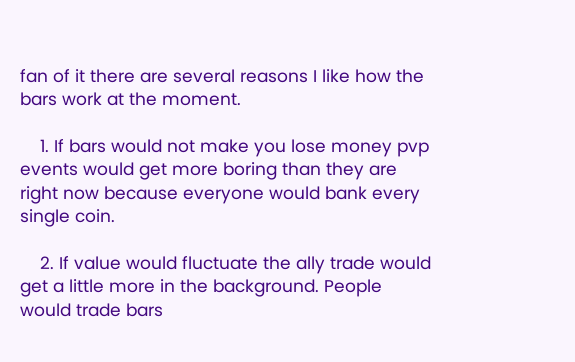fan of it there are several reasons I like how the bars work at the moment.

    1. If bars would not make you lose money pvp events would get more boring than they are right now because everyone would bank every single coin.

    2. If value would fluctuate the ally trade would get a little more in the background. People would trade bars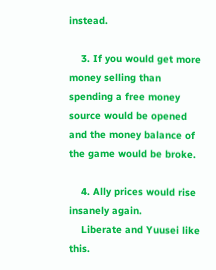instead.

    3. If you would get more money selling than spending a free money source would be opened and the money balance of the game would be broke.

    4. Ally prices would rise insanely again.
    Liberate and Yuusei like this.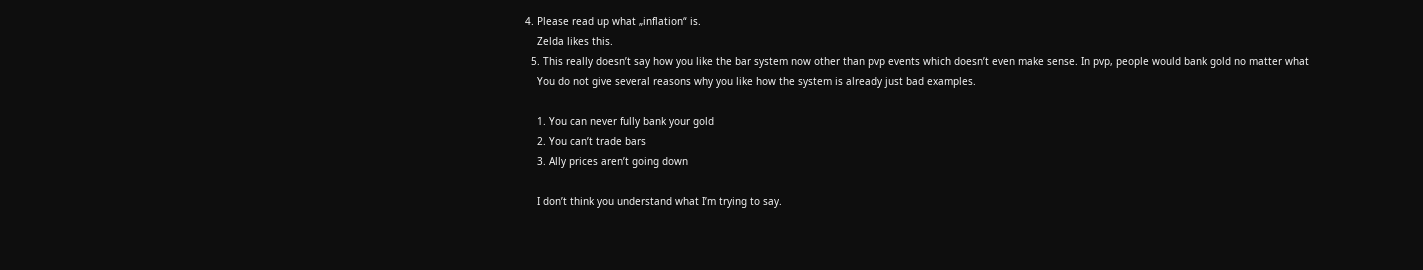4. Please read up what „inflation“ is.
    Zelda likes this.
  5. This really doesn’t say how you like the bar system now other than pvp events which doesn’t even make sense. In pvp, people would bank gold no matter what
    You do not give several reasons why you like how the system is already just bad examples.

    1. You can never fully bank your gold
    2. You can’t trade bars
    3. Ally prices aren’t going down

    I don’t think you understand what I’m trying to say.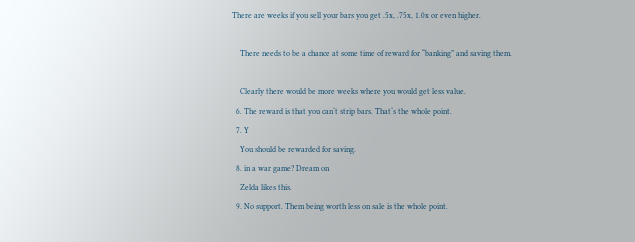There are weeks if you sell your bars you get .5x, .75x, 1.0x or even higher.

    There needs to be a chance at some time of reward for “banking” and saving them.

    Clearly there would be more weeks where you would get less value.
  6. The reward is that you can‘t strip bars. That‘s the whole point.
  7. Y
    You should be rewarded for saving.
  8. in a war game? Dream on
    Zelda likes this.
  9. No support. Them being worth less on sale is the whole point.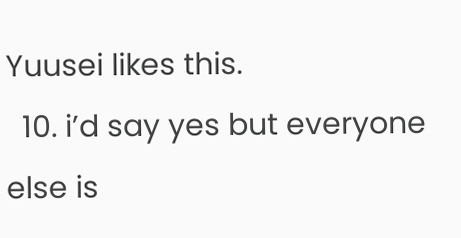Yuusei likes this.
  10. i’d say yes but everyone else is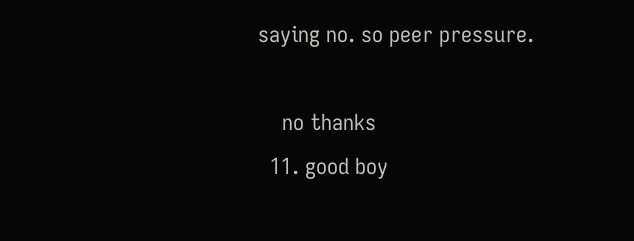saying no. so peer pressure.

    no thanks
  11. good boy